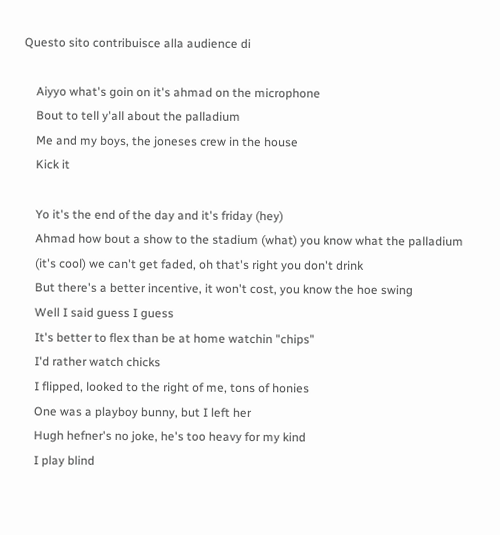Questo sito contribuisce alla audience di

    Aiyyo what's goin on it's ahmad on the microphone
    Bout to tell y'all about the palladium
    Me and my boys, the joneses crew in the house
    Kick it

    Yo it's the end of the day and it's friday (hey)
    Ahmad how bout a show to the stadium (what) you know what the palladium
    (it's cool) we can't get faded, oh that's right you don't drink
    But there's a better incentive, it won't cost, you know the hoe swing
    Well I said guess I guess
    It's better to flex than be at home watchin "chips"
    I'd rather watch chicks
    I flipped, looked to the right of me, tons of honies
    One was a playboy bunny, but I left her
    Hugh hefner's no joke, he's too heavy for my kind
    I play blind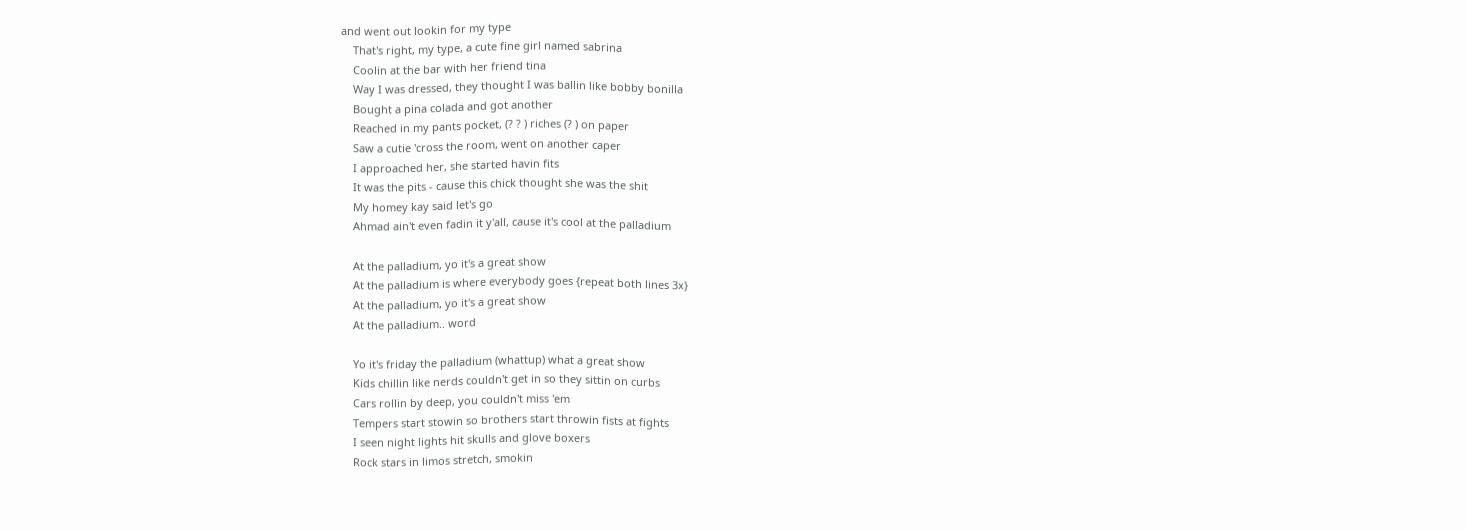and went out lookin for my type
    That's right, my type, a cute fine girl named sabrina
    Coolin at the bar with her friend tina
    Way I was dressed, they thought I was ballin like bobby bonilla
    Bought a pina colada and got another
    Reached in my pants pocket, (? ? ) riches (? ) on paper
    Saw a cutie 'cross the room, went on another caper
    I approached her, she started havin fits
    It was the pits - cause this chick thought she was the shit
    My homey kay said let's go
    Ahmad ain't even fadin it y'all, cause it's cool at the palladium

    At the palladium, yo it's a great show
    At the palladium is where everybody goes {repeat both lines 3x}
    At the palladium, yo it's a great show
    At the palladium.. word

    Yo it's friday the palladium (whattup) what a great show
    Kids chillin like nerds couldn't get in so they sittin on curbs
    Cars rollin by deep, you couldn't miss 'em
    Tempers start stowin so brothers start throwin fists at fights
    I seen night lights hit skulls and glove boxers
    Rock stars in limos stretch, smokin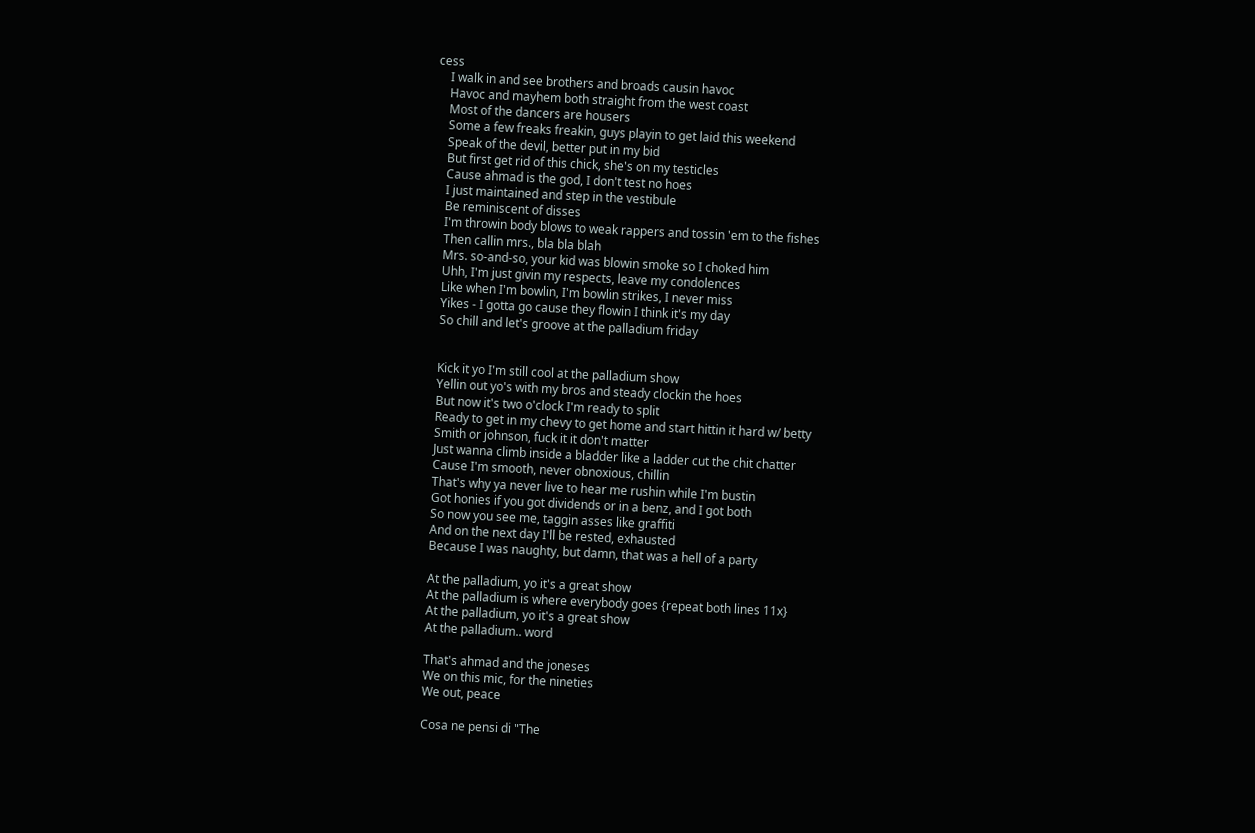cess
    I walk in and see brothers and broads causin havoc
    Havoc and mayhem both straight from the west coast
    Most of the dancers are housers
    Some a few freaks freakin, guys playin to get laid this weekend
    Speak of the devil, better put in my bid
    But first get rid of this chick, she's on my testicles
    Cause ahmad is the god, I don't test no hoes
    I just maintained and step in the vestibule
    Be reminiscent of disses
    I'm throwin body blows to weak rappers and tossin 'em to the fishes
    Then callin mrs., bla bla blah
    Mrs. so-and-so, your kid was blowin smoke so I choked him
    Uhh, I'm just givin my respects, leave my condolences
    Like when I'm bowlin, I'm bowlin strikes, I never miss
    Yikes - I gotta go cause they flowin I think it's my day
    So chill and let's groove at the palladium friday


    Kick it yo I'm still cool at the palladium show
    Yellin out yo's with my bros and steady clockin the hoes
    But now it's two o'clock I'm ready to split
    Ready to get in my chevy to get home and start hittin it hard w/ betty
    Smith or johnson, fuck it it don't matter
    Just wanna climb inside a bladder like a ladder cut the chit chatter
    Cause I'm smooth, never obnoxious, chillin
    That's why ya never live to hear me rushin while I'm bustin
    Got honies if you got dividends or in a benz, and I got both
    So now you see me, taggin asses like graffiti
    And on the next day I'll be rested, exhausted
    Because I was naughty, but damn, that was a hell of a party

    At the palladium, yo it's a great show
    At the palladium is where everybody goes {repeat both lines 11x}
    At the palladium, yo it's a great show
    At the palladium.. word

    That's ahmad and the joneses
    We on this mic, for the nineties
    We out, peace

    Cosa ne pensi di "The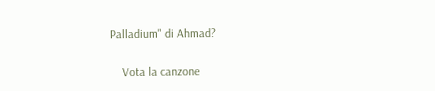Palladium" di Ahmad?

    Vota la canzone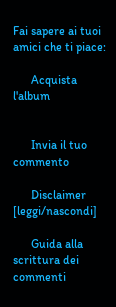Fai sapere ai tuoi amici che ti piace:

      Acquista l'album


      Invia il tuo commento

      Disclaimer [leggi/nascondi]

      Guida alla scrittura dei commenti